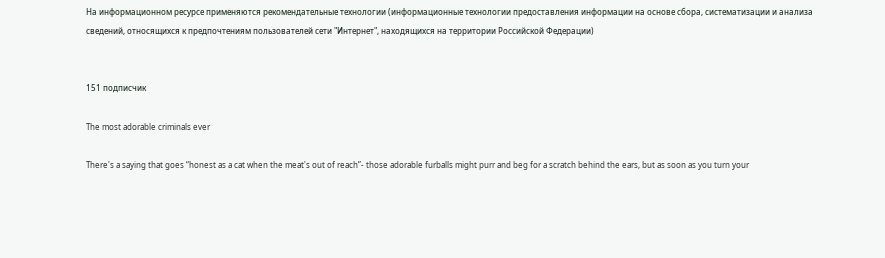На информационном ресурсе применяются рекомендательные технологии (информационные технологии предоставления информации на основе сбора, систематизации и анализа сведений, относящихся к предпочтениям пользователей сети "Интернет", находящихся на территории Российской Федерации)


151 подписчик

The most adorable criminals ever

There's a saying that goes “honest as a cat when the meat's out of reach”- those adorable furballs might purr and beg for a scratch behind the ears, but as soon as you turn your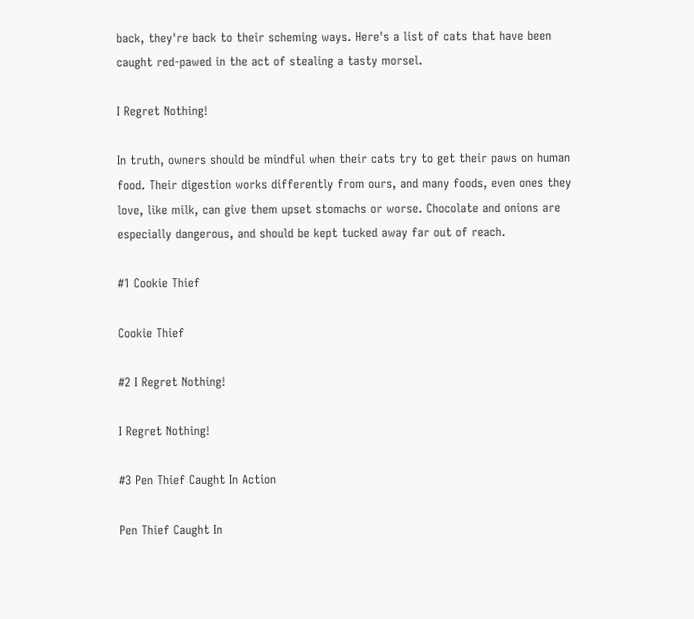back, they're back to their scheming ways. Here's a list of cats that have been caught red-pawed in the act of stealing a tasty morsel.

I Regret Nothing!

In truth, owners should be mindful when their cats try to get their paws on human food. Their digestion works differently from ours, and many foods, even ones they love, like milk, can give them upset stomachs or worse. Chocolate and onions are especially dangerous, and should be kept tucked away far out of reach.

#1 Cookie Thief

Cookie Thief

#2 I Regret Nothing!

I Regret Nothing!

#3 Pen Thief Caught In Action

Pen Thief Caught In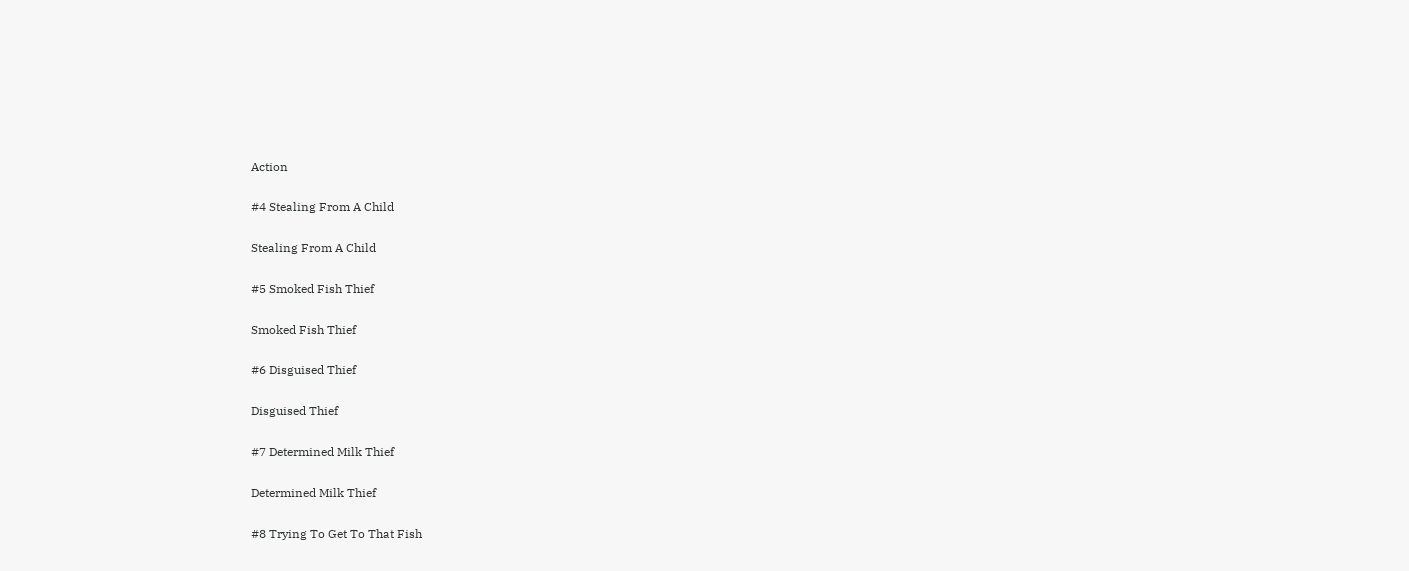Action

#4 Stealing From A Child

Stealing From A Child

#5 Smoked Fish Thief

Smoked Fish Thief

#6 Disguised Thief

Disguised Thief

#7 Determined Milk Thief

Determined Milk Thief

#8 Trying To Get To That Fish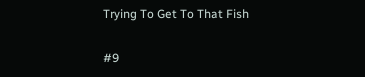Trying To Get To That Fish

#9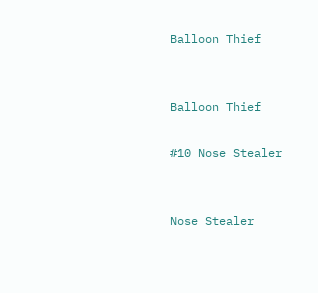Balloon Thief


Balloon Thief

#10 Nose Stealer


Nose Stealer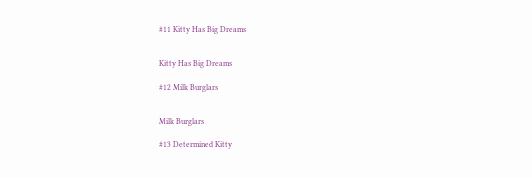#11 Kitty Has Big Dreams


Kitty Has Big Dreams

#12 Milk Burglars


Milk Burglars

#13 Determined Kitty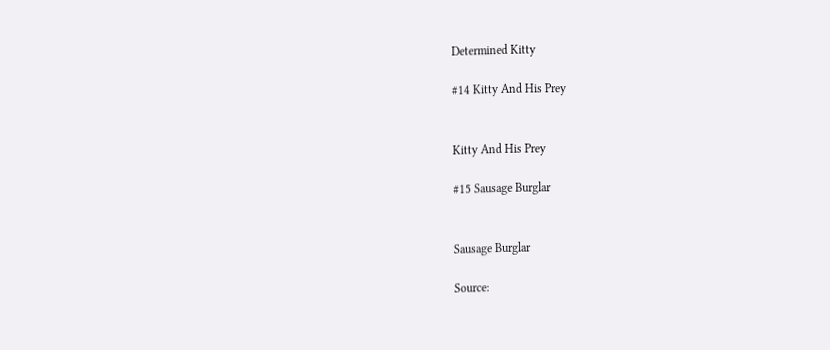Determined Kitty

#14 Kitty And His Prey


Kitty And His Prey

#15 Sausage Burglar


Sausage Burglar

Source: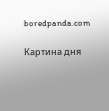boredpanda.com

Картина дня